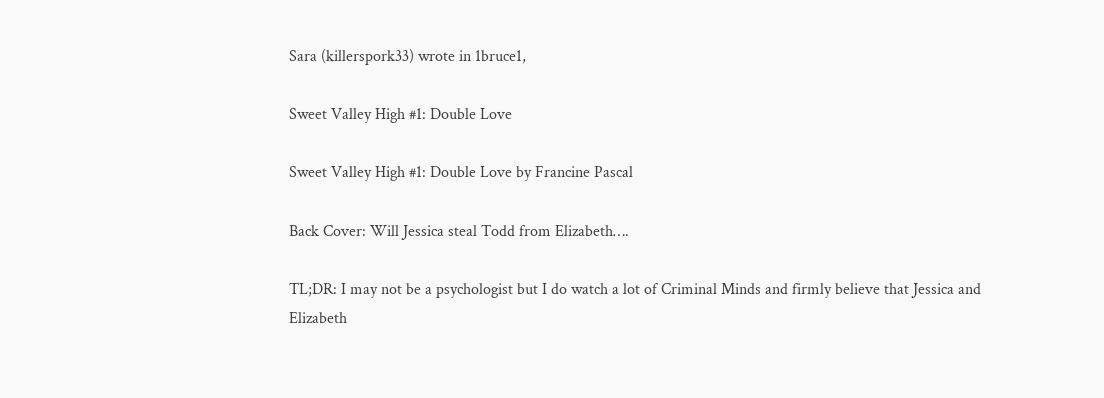Sara (killerspork33) wrote in 1bruce1,

Sweet Valley High #1: Double Love

Sweet Valley High #1: Double Love by Francine Pascal

Back Cover: Will Jessica steal Todd from Elizabeth….

TL;DR: I may not be a psychologist but I do watch a lot of Criminal Minds and firmly believe that Jessica and Elizabeth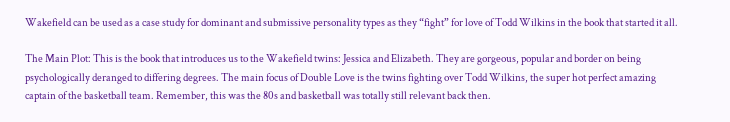Wakefield can be used as a case study for dominant and submissive personality types as they “fight” for love of Todd Wilkins in the book that started it all.

The Main Plot: This is the book that introduces us to the Wakefield twins: Jessica and Elizabeth. They are gorgeous, popular and border on being psychologically deranged to differing degrees. The main focus of Double Love is the twins fighting over Todd Wilkins, the super hot perfect amazing captain of the basketball team. Remember, this was the 80s and basketball was totally still relevant back then.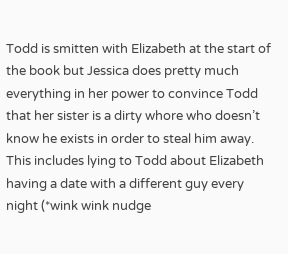Todd is smitten with Elizabeth at the start of the book but Jessica does pretty much everything in her power to convince Todd that her sister is a dirty whore who doesn’t know he exists in order to steal him away. This includes lying to Todd about Elizabeth having a date with a different guy every night (*wink wink nudge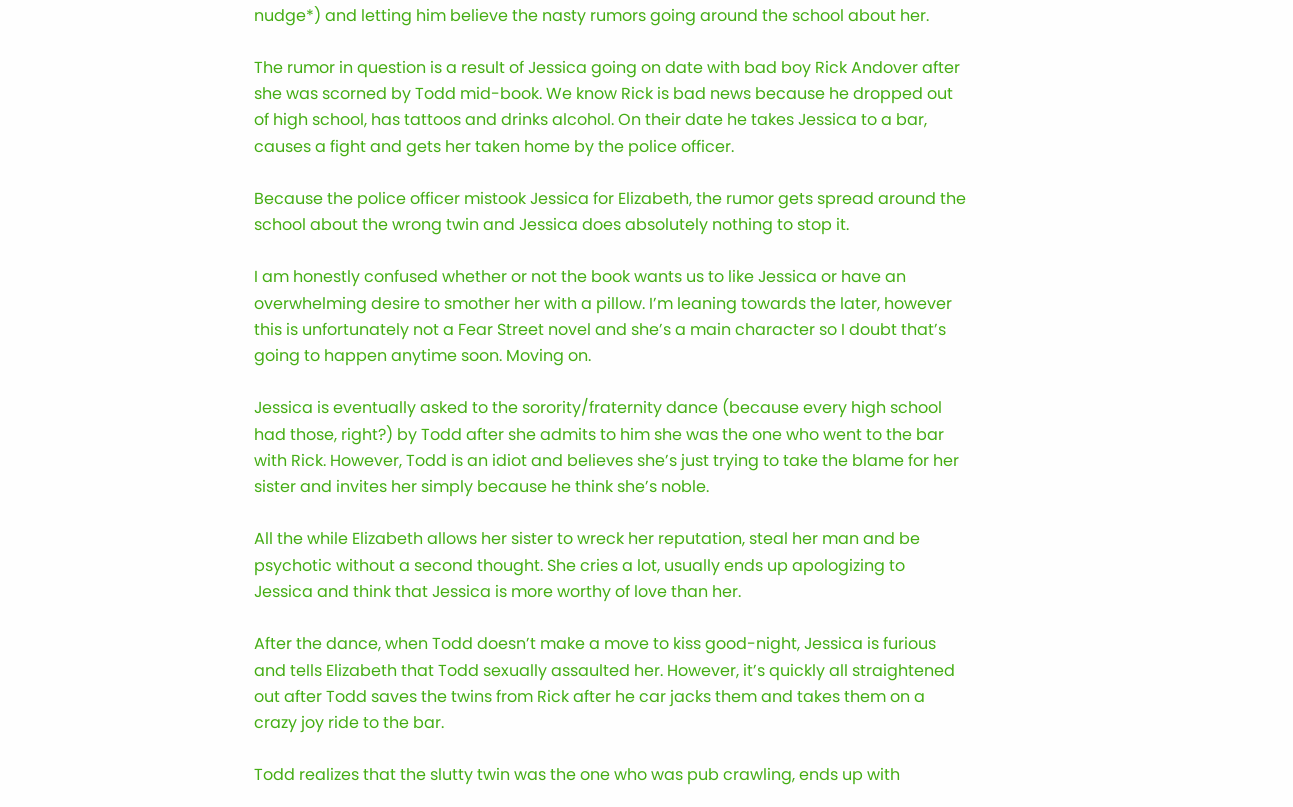nudge*) and letting him believe the nasty rumors going around the school about her.

The rumor in question is a result of Jessica going on date with bad boy Rick Andover after she was scorned by Todd mid-book. We know Rick is bad news because he dropped out of high school, has tattoos and drinks alcohol. On their date he takes Jessica to a bar, causes a fight and gets her taken home by the police officer.

Because the police officer mistook Jessica for Elizabeth, the rumor gets spread around the school about the wrong twin and Jessica does absolutely nothing to stop it.

I am honestly confused whether or not the book wants us to like Jessica or have an overwhelming desire to smother her with a pillow. I’m leaning towards the later, however this is unfortunately not a Fear Street novel and she’s a main character so I doubt that’s going to happen anytime soon. Moving on.

Jessica is eventually asked to the sorority/fraternity dance (because every high school had those, right?) by Todd after she admits to him she was the one who went to the bar with Rick. However, Todd is an idiot and believes she’s just trying to take the blame for her sister and invites her simply because he think she’s noble.

All the while Elizabeth allows her sister to wreck her reputation, steal her man and be psychotic without a second thought. She cries a lot, usually ends up apologizing to Jessica and think that Jessica is more worthy of love than her.

After the dance, when Todd doesn’t make a move to kiss good-night, Jessica is furious and tells Elizabeth that Todd sexually assaulted her. However, it’s quickly all straightened out after Todd saves the twins from Rick after he car jacks them and takes them on a crazy joy ride to the bar.

Todd realizes that the slutty twin was the one who was pub crawling, ends up with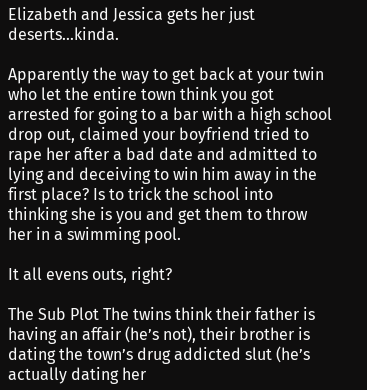Elizabeth and Jessica gets her just deserts…kinda.

Apparently the way to get back at your twin who let the entire town think you got arrested for going to a bar with a high school drop out, claimed your boyfriend tried to rape her after a bad date and admitted to lying and deceiving to win him away in the first place? Is to trick the school into thinking she is you and get them to throw her in a swimming pool.

It all evens outs, right?

The Sub Plot The twins think their father is having an affair (he’s not), their brother is dating the town’s drug addicted slut (he’s actually dating her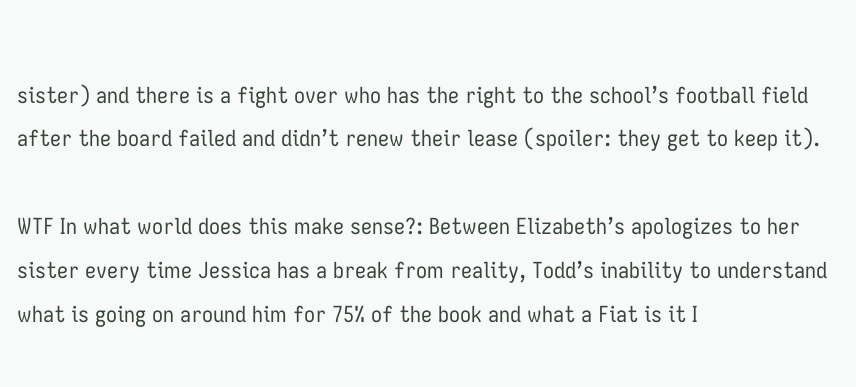sister) and there is a fight over who has the right to the school’s football field after the board failed and didn’t renew their lease (spoiler: they get to keep it).

WTF In what world does this make sense?: Between Elizabeth’s apologizes to her sister every time Jessica has a break from reality, Todd’s inability to understand what is going on around him for 75% of the book and what a Fiat is it I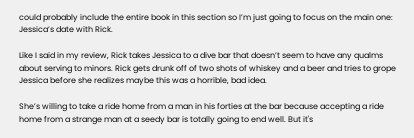could probably include the entire book in this section so I’m just going to focus on the main one: Jessica’s date with Rick.

Like I said in my review, Rick takes Jessica to a dive bar that doesn’t seem to have any qualms about serving to minors. Rick gets drunk off of two shots of whiskey and a beer and tries to grope Jessica before she realizes maybe this was a horrible, bad idea.

She’s willing to take a ride home from a man in his forties at the bar because accepting a ride home from a strange man at a seedy bar is totally going to end well. But it's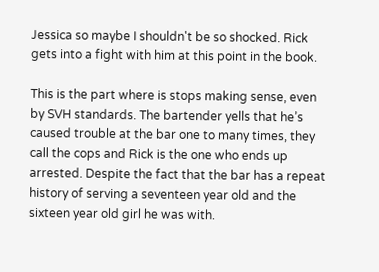Jessica so maybe I shouldn't be so shocked. Rick gets into a fight with him at this point in the book.

This is the part where is stops making sense, even by SVH standards. The bartender yells that he’s caused trouble at the bar one to many times, they call the cops and Rick is the one who ends up arrested. Despite the fact that the bar has a repeat history of serving a seventeen year old and the sixteen year old girl he was with.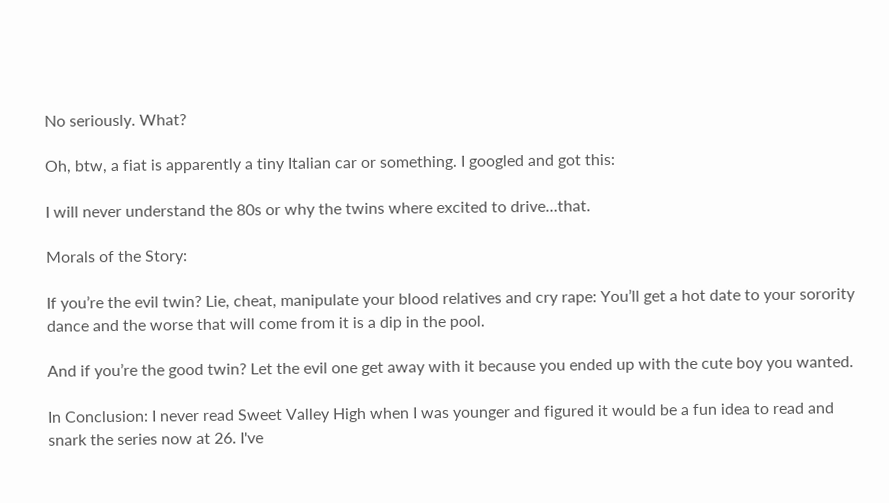No seriously. What?

Oh, btw, a fiat is apparently a tiny Italian car or something. I googled and got this:

I will never understand the 80s or why the twins where excited to drive…that.

Morals of the Story:

If you’re the evil twin? Lie, cheat, manipulate your blood relatives and cry rape: You’ll get a hot date to your sorority dance and the worse that will come from it is a dip in the pool.

And if you’re the good twin? Let the evil one get away with it because you ended up with the cute boy you wanted.

In Conclusion: I never read Sweet Valley High when I was younger and figured it would be a fun idea to read and snark the series now at 26. I've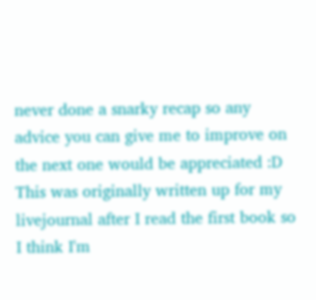never done a snarky recap so any advice you can give me to improve on the next one would be appreciated :D This was originally written up for my livejournal after I read the first book so I think I'm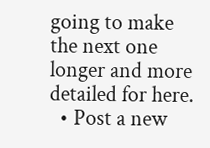going to make the next one longer and more detailed for here.
  • Post a new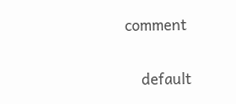comment


    default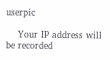userpic

    Your IP address will be recorded